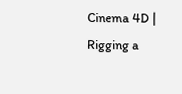Cinema 4D | Rigging a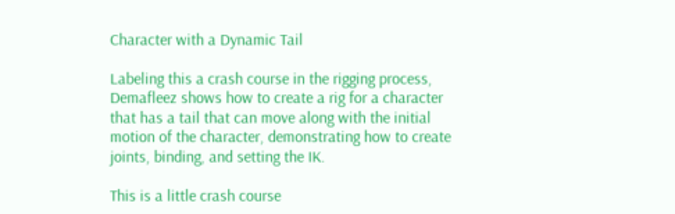Character with a Dynamic Tail

Labeling this a crash course in the rigging process, Demafleez shows how to create a rig for a character that has a tail that can move along with the initial motion of the character, demonstrating how to create joints, binding, and setting the IK.

This is a little crash course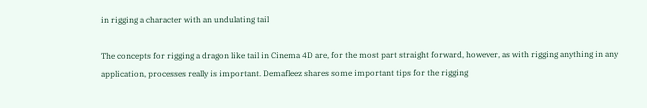in rigging a character with an undulating tail

The concepts for rigging a dragon like tail in Cinema 4D are, for the most part straight forward, however, as with rigging anything in any application, processes really is important. Demafleez shares some important tips for the rigging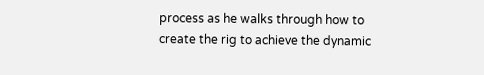process as he walks through how to create the rig to achieve the dynamic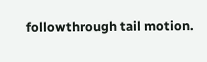followthrough tail motion.